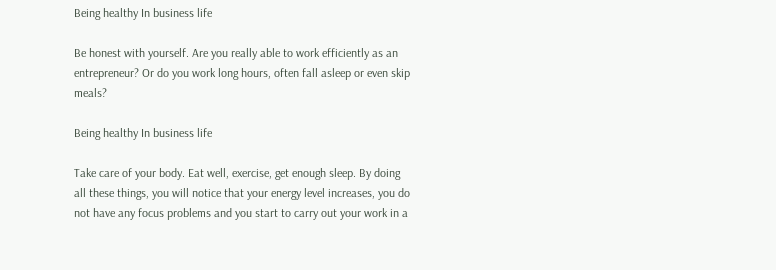Being healthy In business life

Be honest with yourself. Are you really able to work efficiently as an entrepreneur? Or do you work long hours, often fall asleep or even skip meals?

Being healthy In business life

Take care of your body. Eat well, exercise, get enough sleep. By doing all these things, you will notice that your energy level increases, you do not have any focus problems and you start to carry out your work in a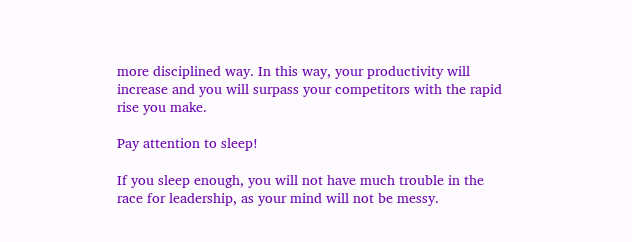more disciplined way. In this way, your productivity will increase and you will surpass your competitors with the rapid rise you make.

Pay attention to sleep!

If you sleep enough, you will not have much trouble in the race for leadership, as your mind will not be messy.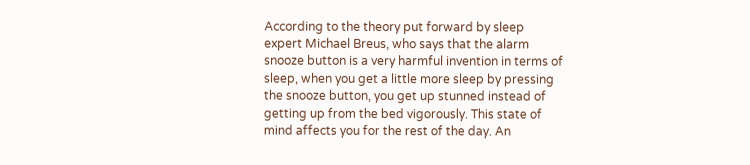According to the theory put forward by sleep expert Michael Breus, who says that the alarm snooze button is a very harmful invention in terms of sleep, when you get a little more sleep by pressing the snooze button, you get up stunned instead of getting up from the bed vigorously. This state of mind affects you for the rest of the day. An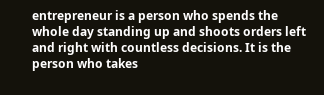entrepreneur is a person who spends the whole day standing up and shoots orders left and right with countless decisions. It is the person who takes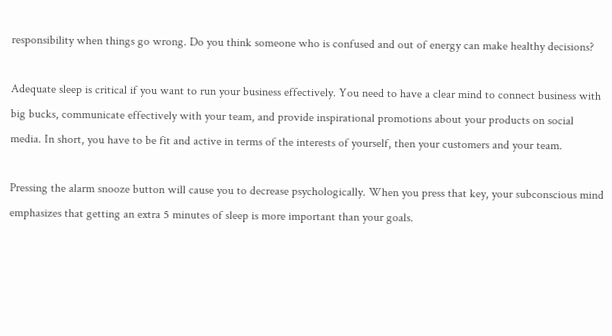responsibility when things go wrong. Do you think someone who is confused and out of energy can make healthy decisions?

Adequate sleep is critical if you want to run your business effectively. You need to have a clear mind to connect business with big bucks, communicate effectively with your team, and provide inspirational promotions about your products on social media. In short, you have to be fit and active in terms of the interests of yourself, then your customers and your team.

Pressing the alarm snooze button will cause you to decrease psychologically. When you press that key, your subconscious mind emphasizes that getting an extra 5 minutes of sleep is more important than your goals.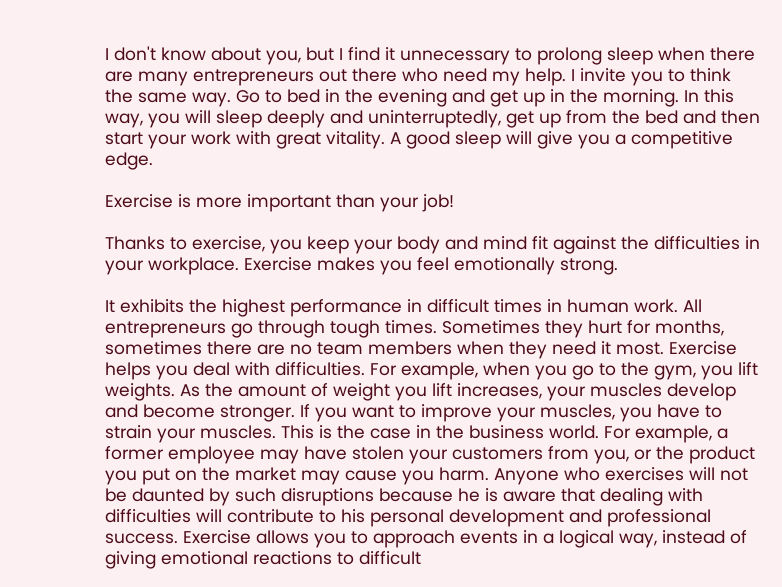I don't know about you, but I find it unnecessary to prolong sleep when there are many entrepreneurs out there who need my help. I invite you to think the same way. Go to bed in the evening and get up in the morning. In this way, you will sleep deeply and uninterruptedly, get up from the bed and then start your work with great vitality. A good sleep will give you a competitive edge.

Exercise is more important than your job!

Thanks to exercise, you keep your body and mind fit against the difficulties in your workplace. Exercise makes you feel emotionally strong.

It exhibits the highest performance in difficult times in human work. All entrepreneurs go through tough times. Sometimes they hurt for months, sometimes there are no team members when they need it most. Exercise helps you deal with difficulties. For example, when you go to the gym, you lift weights. As the amount of weight you lift increases, your muscles develop and become stronger. If you want to improve your muscles, you have to strain your muscles. This is the case in the business world. For example, a former employee may have stolen your customers from you, or the product you put on the market may cause you harm. Anyone who exercises will not be daunted by such disruptions because he is aware that dealing with difficulties will contribute to his personal development and professional success. Exercise allows you to approach events in a logical way, instead of giving emotional reactions to difficult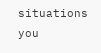situations you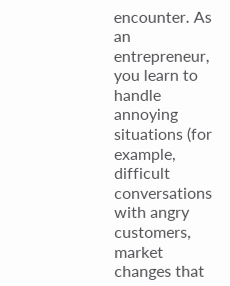encounter. As an entrepreneur, you learn to handle annoying situations (for example, difficult conversations with angry customers, market changes that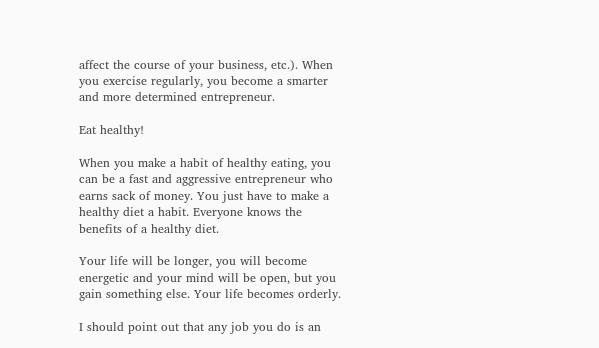affect the course of your business, etc.). When you exercise regularly, you become a smarter and more determined entrepreneur.

Eat healthy!

When you make a habit of healthy eating, you can be a fast and aggressive entrepreneur who earns sack of money. You just have to make a healthy diet a habit. Everyone knows the benefits of a healthy diet.

Your life will be longer, you will become energetic and your mind will be open, but you gain something else. Your life becomes orderly.

I should point out that any job you do is an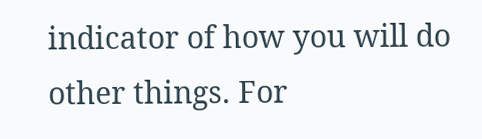indicator of how you will do other things. For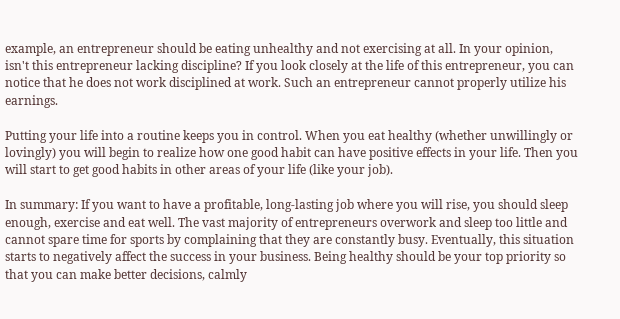example, an entrepreneur should be eating unhealthy and not exercising at all. In your opinion, isn't this entrepreneur lacking discipline? If you look closely at the life of this entrepreneur, you can notice that he does not work disciplined at work. Such an entrepreneur cannot properly utilize his earnings.

Putting your life into a routine keeps you in control. When you eat healthy (whether unwillingly or lovingly) you will begin to realize how one good habit can have positive effects in your life. Then you will start to get good habits in other areas of your life (like your job).

In summary: If you want to have a profitable, long-lasting job where you will rise, you should sleep enough, exercise and eat well. The vast majority of entrepreneurs overwork and sleep too little and cannot spare time for sports by complaining that they are constantly busy. Eventually, this situation starts to negatively affect the success in your business. Being healthy should be your top priority so that you can make better decisions, calmly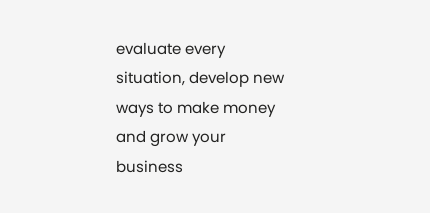evaluate every situation, develop new ways to make money and grow your business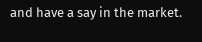and have a say in the market.